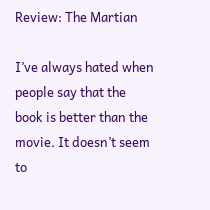Review: The Martian

I’ve always hated when people say that the book is better than the movie. It doesn’t seem to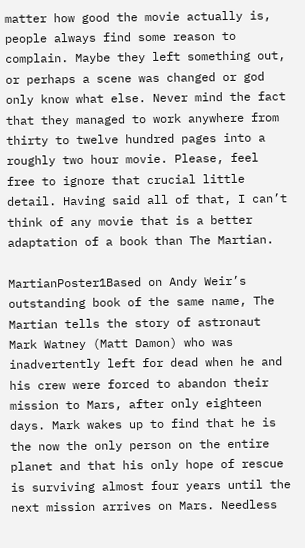matter how good the movie actually is, people always find some reason to complain. Maybe they left something out, or perhaps a scene was changed or god only know what else. Never mind the fact that they managed to work anywhere from thirty to twelve hundred pages into a roughly two hour movie. Please, feel free to ignore that crucial little detail. Having said all of that, I can’t think of any movie that is a better adaptation of a book than The Martian.

MartianPoster1Based on Andy Weir’s outstanding book of the same name, The Martian tells the story of astronaut Mark Watney (Matt Damon) who was inadvertently left for dead when he and his crew were forced to abandon their mission to Mars, after only eighteen days. Mark wakes up to find that he is the now the only person on the entire planet and that his only hope of rescue is surviving almost four years until the next mission arrives on Mars. Needless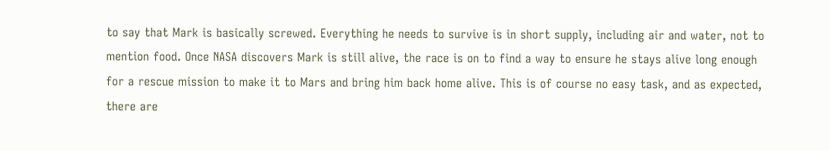to say that Mark is basically screwed. Everything he needs to survive is in short supply, including air and water, not to mention food. Once NASA discovers Mark is still alive, the race is on to find a way to ensure he stays alive long enough for a rescue mission to make it to Mars and bring him back home alive. This is of course no easy task, and as expected, there are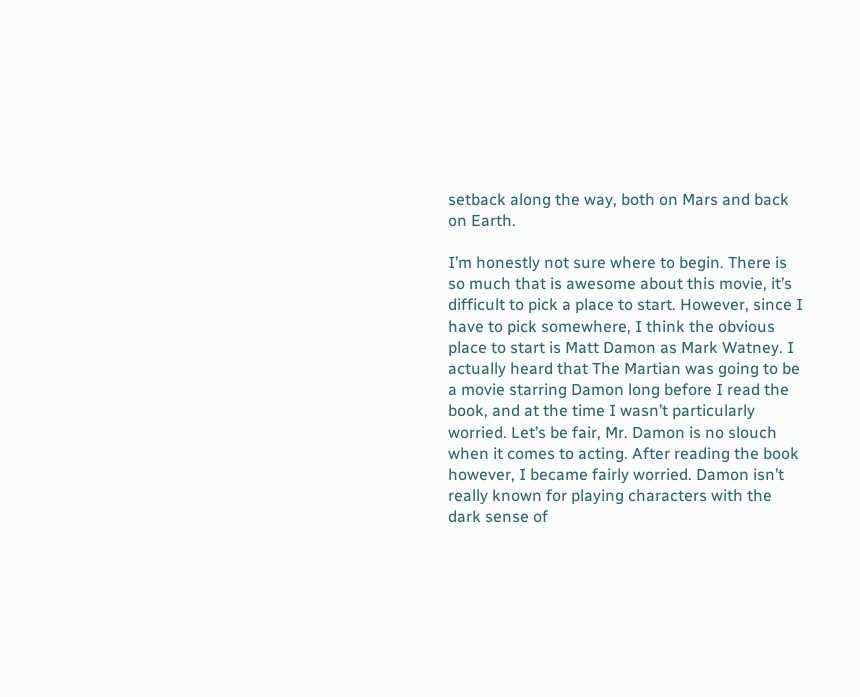setback along the way, both on Mars and back on Earth.

I’m honestly not sure where to begin. There is so much that is awesome about this movie, it’s difficult to pick a place to start. However, since I have to pick somewhere, I think the obvious place to start is Matt Damon as Mark Watney. I actually heard that The Martian was going to be a movie starring Damon long before I read the book, and at the time I wasn’t particularly worried. Let’s be fair, Mr. Damon is no slouch when it comes to acting. After reading the book however, I became fairly worried. Damon isn’t really known for playing characters with the dark sense of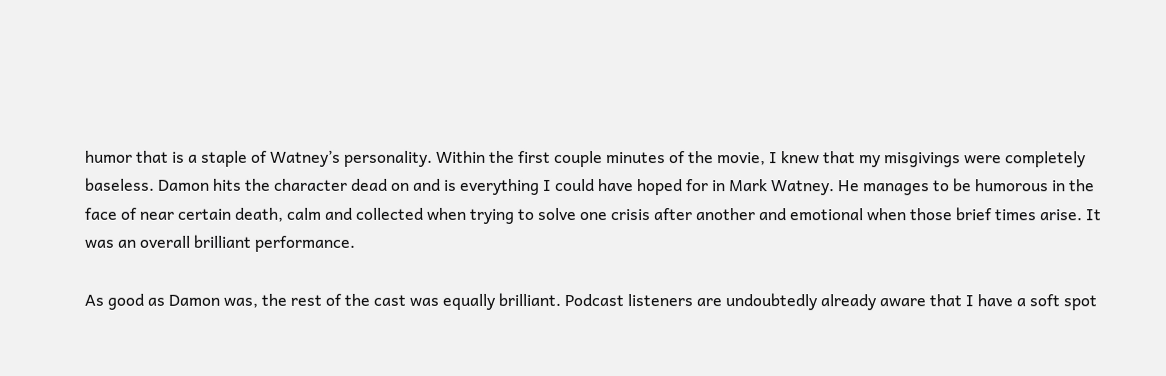humor that is a staple of Watney’s personality. Within the first couple minutes of the movie, I knew that my misgivings were completely baseless. Damon hits the character dead on and is everything I could have hoped for in Mark Watney. He manages to be humorous in the face of near certain death, calm and collected when trying to solve one crisis after another and emotional when those brief times arise. It was an overall brilliant performance.

As good as Damon was, the rest of the cast was equally brilliant. Podcast listeners are undoubtedly already aware that I have a soft spot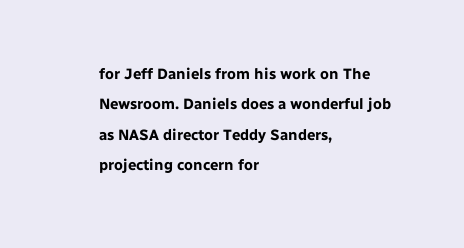for Jeff Daniels from his work on The Newsroom. Daniels does a wonderful job as NASA director Teddy Sanders, projecting concern for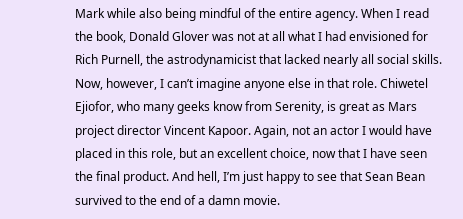Mark while also being mindful of the entire agency. When I read the book, Donald Glover was not at all what I had envisioned for Rich Purnell, the astrodynamicist that lacked nearly all social skills. Now, however, I can’t imagine anyone else in that role. Chiwetel Ejiofor, who many geeks know from Serenity, is great as Mars project director Vincent Kapoor. Again, not an actor I would have placed in this role, but an excellent choice, now that I have seen the final product. And hell, I’m just happy to see that Sean Bean survived to the end of a damn movie.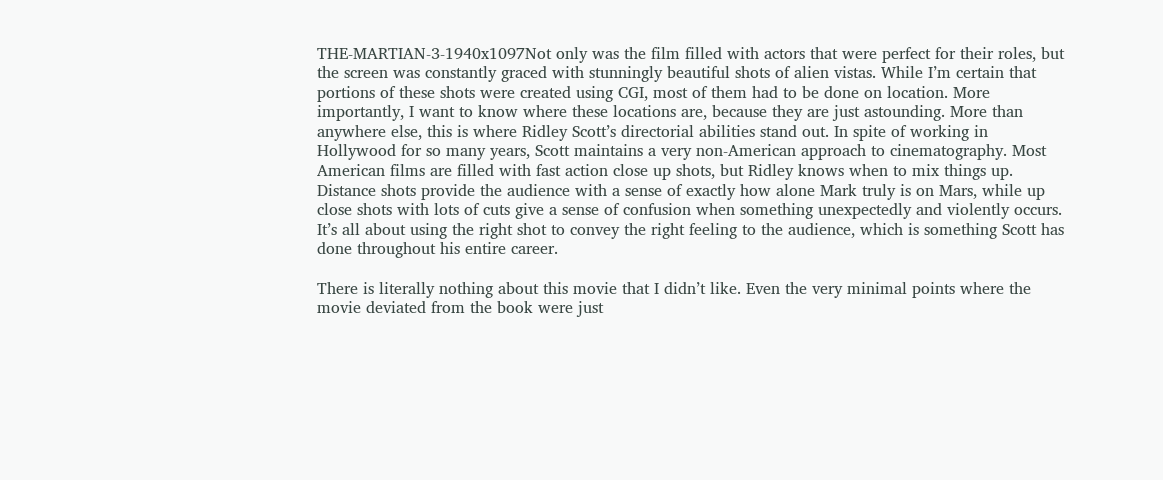THE-MARTIAN-3-1940x1097Not only was the film filled with actors that were perfect for their roles, but the screen was constantly graced with stunningly beautiful shots of alien vistas. While I’m certain that portions of these shots were created using CGI, most of them had to be done on location. More importantly, I want to know where these locations are, because they are just astounding. More than anywhere else, this is where Ridley Scott’s directorial abilities stand out. In spite of working in Hollywood for so many years, Scott maintains a very non-American approach to cinematography. Most American films are filled with fast action close up shots, but Ridley knows when to mix things up. Distance shots provide the audience with a sense of exactly how alone Mark truly is on Mars, while up close shots with lots of cuts give a sense of confusion when something unexpectedly and violently occurs. It’s all about using the right shot to convey the right feeling to the audience, which is something Scott has done throughout his entire career.

There is literally nothing about this movie that I didn’t like. Even the very minimal points where the movie deviated from the book were just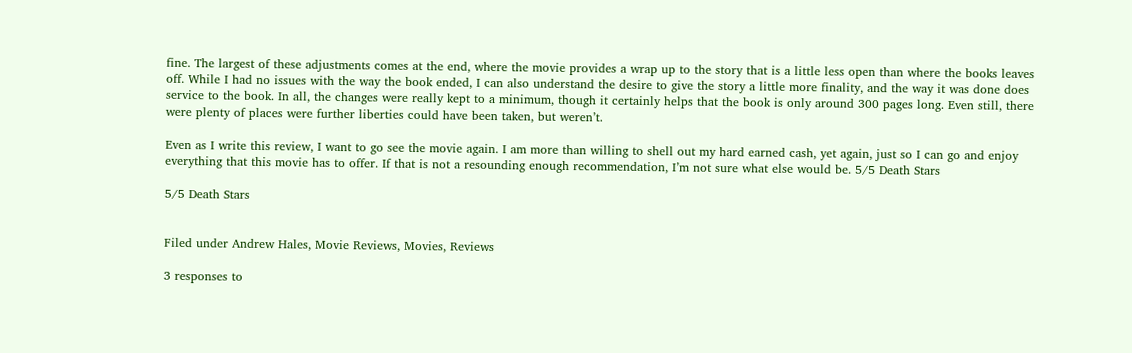fine. The largest of these adjustments comes at the end, where the movie provides a wrap up to the story that is a little less open than where the books leaves off. While I had no issues with the way the book ended, I can also understand the desire to give the story a little more finality, and the way it was done does service to the book. In all, the changes were really kept to a minimum, though it certainly helps that the book is only around 300 pages long. Even still, there were plenty of places were further liberties could have been taken, but weren’t.

Even as I write this review, I want to go see the movie again. I am more than willing to shell out my hard earned cash, yet again, just so I can go and enjoy everything that this movie has to offer. If that is not a resounding enough recommendation, I’m not sure what else would be. 5/5 Death Stars

5/5 Death Stars


Filed under Andrew Hales, Movie Reviews, Movies, Reviews

3 responses to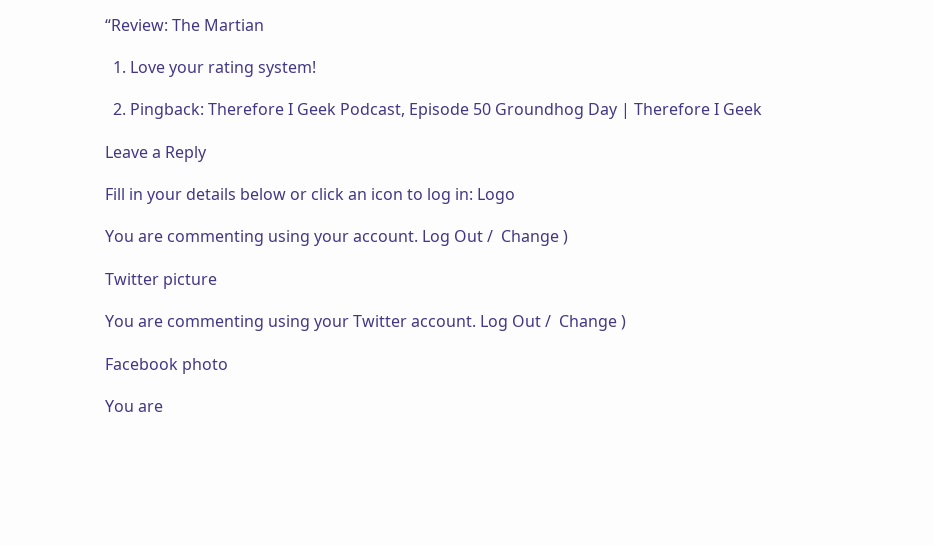“Review: The Martian

  1. Love your rating system!

  2. Pingback: Therefore I Geek Podcast, Episode 50 Groundhog Day | Therefore I Geek

Leave a Reply

Fill in your details below or click an icon to log in: Logo

You are commenting using your account. Log Out /  Change )

Twitter picture

You are commenting using your Twitter account. Log Out /  Change )

Facebook photo

You are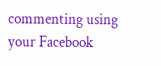commenting using your Facebook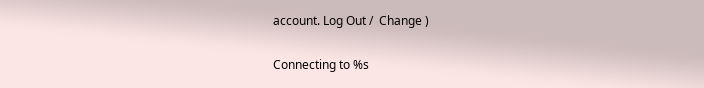account. Log Out /  Change )

Connecting to %s